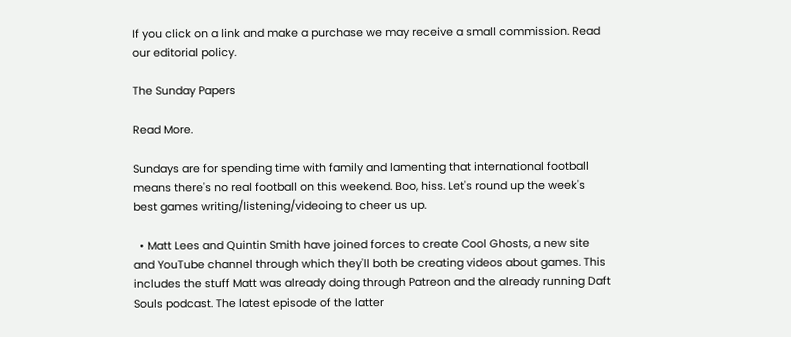If you click on a link and make a purchase we may receive a small commission. Read our editorial policy.

The Sunday Papers

Read More.

Sundays are for spending time with family and lamenting that international football means there's no real football on this weekend. Boo, hiss. Let's round up the week's best games writing/listening/videoing to cheer us up.

  • Matt Lees and Quintin Smith have joined forces to create Cool Ghosts, a new site and YouTube channel through which they'll both be creating videos about games. This includes the stuff Matt was already doing through Patreon and the already running Daft Souls podcast. The latest episode of the latter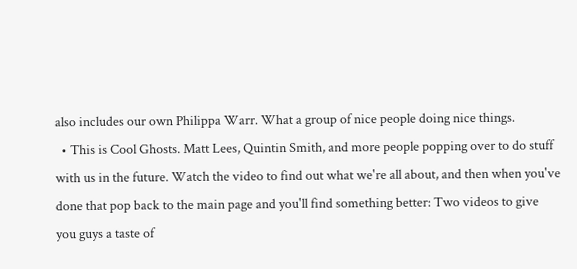also includes our own Philippa Warr. What a group of nice people doing nice things.
  • This is Cool Ghosts. Matt Lees, Quintin Smith, and more people popping over to do stuff with us in the future. Watch the video to find out what we're all about, and then when you've done that pop back to the main page and you'll find something better: Two videos to give you guys a taste of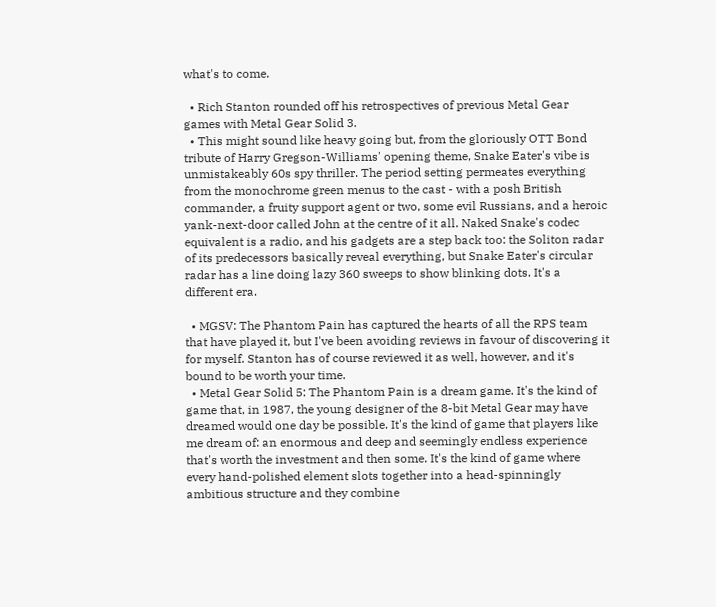what's to come.

  • Rich Stanton rounded off his retrospectives of previous Metal Gear games with Metal Gear Solid 3.
  • This might sound like heavy going but, from the gloriously OTT Bond tribute of Harry Gregson-Williams' opening theme, Snake Eater's vibe is unmistakeably 60s spy thriller. The period setting permeates everything from the monochrome green menus to the cast - with a posh British commander, a fruity support agent or two, some evil Russians, and a heroic yank-next-door called John at the centre of it all. Naked Snake's codec equivalent is a radio, and his gadgets are a step back too: the Soliton radar of its predecessors basically reveal everything, but Snake Eater's circular radar has a line doing lazy 360 sweeps to show blinking dots. It's a different era.

  • MGSV: The Phantom Pain has captured the hearts of all the RPS team that have played it, but I've been avoiding reviews in favour of discovering it for myself. Stanton has of course reviewed it as well, however, and it's bound to be worth your time.
  • Metal Gear Solid 5: The Phantom Pain is a dream game. It's the kind of game that, in 1987, the young designer of the 8-bit Metal Gear may have dreamed would one day be possible. It's the kind of game that players like me dream of: an enormous and deep and seemingly endless experience that's worth the investment and then some. It's the kind of game where every hand-polished element slots together into a head-spinningly ambitious structure and they combine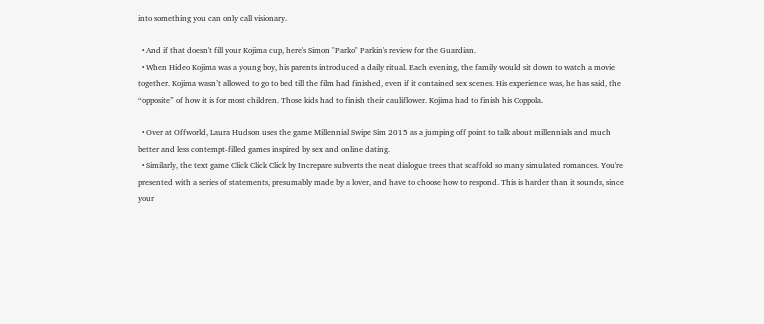into something you can only call visionary.

  • And if that doesn't fill your Kojima cup, here's Simon "Parko" Parkin's review for the Guardian.
  • When Hideo Kojima was a young boy, his parents introduced a daily ritual. Each evening, the family would sit down to watch a movie together. Kojima wasn’t allowed to go to bed till the film had finished, even if it contained sex scenes. His experience was, he has said, the “opposite” of how it is for most children. Those kids had to finish their cauliflower. Kojima had to finish his Coppola.

  • Over at Offworld, Laura Hudson uses the game Millennial Swipe Sim 2015 as a jumping off point to talk about millennials and much better and less contempt-filled games inspired by sex and online dating.
  • Similarly, the text game Click Click Click by Increpare subverts the neat dialogue trees that scaffold so many simulated romances. You're presented with a series of statements, presumably made by a lover, and have to choose how to respond. This is harder than it sounds, since your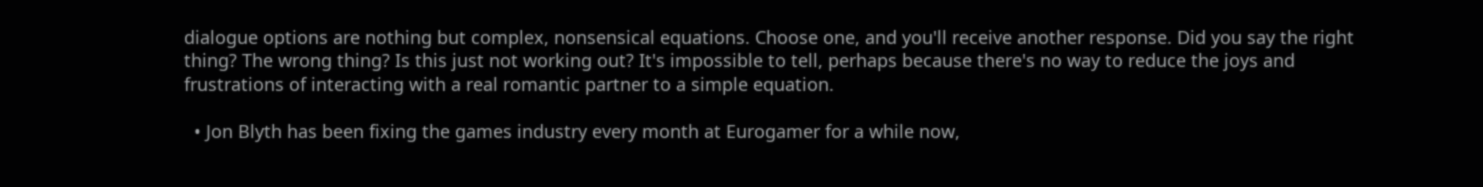dialogue options are nothing but complex, nonsensical equations. Choose one, and you'll receive another response. Did you say the right thing? The wrong thing? Is this just not working out? It's impossible to tell, perhaps because there's no way to reduce the joys and frustrations of interacting with a real romantic partner to a simple equation.

  • Jon Blyth has been fixing the games industry every month at Eurogamer for a while now,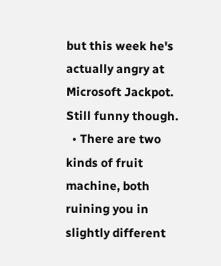but this week he's actually angry at Microsoft Jackpot. Still funny though.
  • There are two kinds of fruit machine, both ruining you in slightly different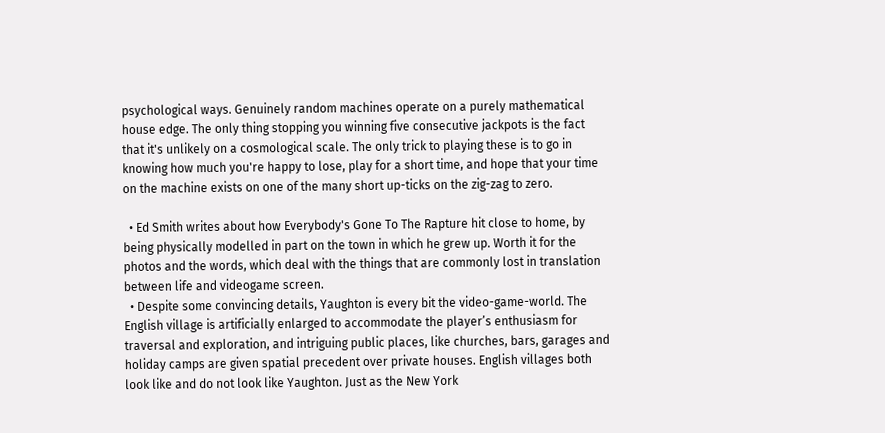psychological ways. Genuinely random machines operate on a purely mathematical house edge. The only thing stopping you winning five consecutive jackpots is the fact that it's unlikely on a cosmological scale. The only trick to playing these is to go in knowing how much you're happy to lose, play for a short time, and hope that your time on the machine exists on one of the many short up-ticks on the zig-zag to zero.

  • Ed Smith writes about how Everybody's Gone To The Rapture hit close to home, by being physically modelled in part on the town in which he grew up. Worth it for the photos and the words, which deal with the things that are commonly lost in translation between life and videogame screen.
  • Despite some convincing details, Yaughton is every bit the video-game-world. The English village is artificially enlarged to accommodate the player’s enthusiasm for traversal and exploration, and intriguing public places, like churches, bars, garages and holiday camps are given spatial precedent over private houses. English villages both look like and do not look like Yaughton. Just as the New York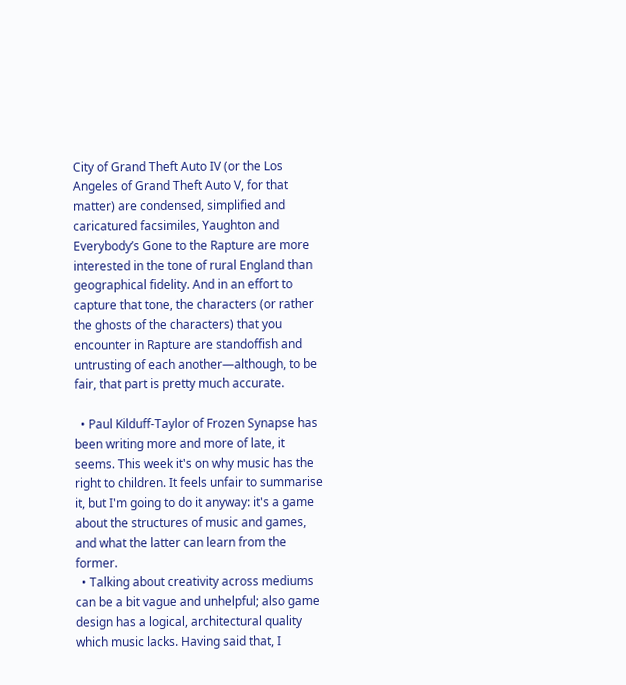City of Grand Theft Auto IV (or the Los Angeles of Grand Theft Auto V, for that matter) are condensed, simplified and caricatured facsimiles, Yaughton and Everybody’s Gone to the Rapture are more interested in the tone of rural England than geographical fidelity. And in an effort to capture that tone, the characters (or rather the ghosts of the characters) that you encounter in Rapture are standoffish and untrusting of each another—although, to be fair, that part is pretty much accurate.

  • Paul Kilduff-Taylor of Frozen Synapse has been writing more and more of late, it seems. This week it's on why music has the right to children. It feels unfair to summarise it, but I'm going to do it anyway: it's a game about the structures of music and games, and what the latter can learn from the former.
  • Talking about creativity across mediums can be a bit vague and unhelpful; also game design has a logical, architectural quality which music lacks. Having said that, I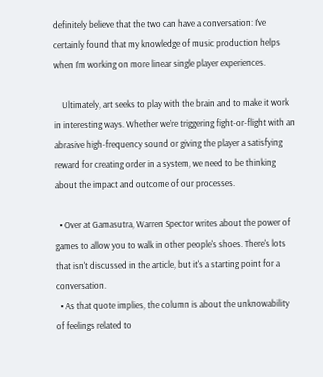definitely believe that the two can have a conversation: I’ve certainly found that my knowledge of music production helps when I’m working on more linear single player experiences.

    Ultimately, art seeks to play with the brain and to make it work in interesting ways. Whether we’re triggering fight-or-flight with an abrasive high-frequency sound or giving the player a satisfying reward for creating order in a system, we need to be thinking about the impact and outcome of our processes.

  • Over at Gamasutra, Warren Spector writes about the power of games to allow you to walk in other people's shoes. There's lots that isn't discussed in the article, but it's a starting point for a conversation.
  • As that quote implies, the column is about the unknowability of feelings related to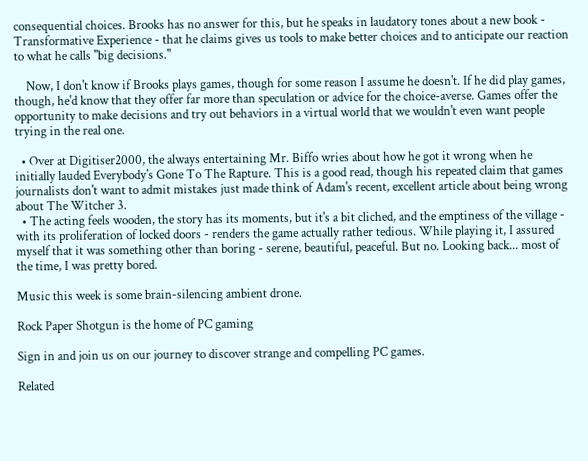consequential choices. Brooks has no answer for this, but he speaks in laudatory tones about a new book - Transformative Experience - that he claims gives us tools to make better choices and to anticipate our reaction to what he calls "big decisions."

    Now, I don't know if Brooks plays games, though for some reason I assume he doesn't. If he did play games, though, he'd know that they offer far more than speculation or advice for the choice-averse. Games offer the opportunity to make decisions and try out behaviors in a virtual world that we wouldn't even want people trying in the real one.

  • Over at Digitiser2000, the always entertaining Mr. Biffo wries about how he got it wrong when he initially lauded Everybody's Gone To The Rapture. This is a good read, though his repeated claim that games journalists don't want to admit mistakes just made think of Adam's recent, excellent article about being wrong about The Witcher 3.
  • The acting feels wooden, the story has its moments, but it's a bit cliched, and the emptiness of the village - with its proliferation of locked doors - renders the game actually rather tedious. While playing it, I assured myself that it was something other than boring - serene, beautiful, peaceful. But no. Looking back... most of the time, I was pretty bored.

Music this week is some brain-silencing ambient drone.

Rock Paper Shotgun is the home of PC gaming

Sign in and join us on our journey to discover strange and compelling PC games.

Related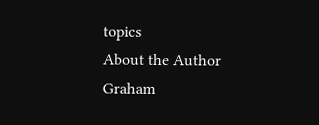topics
About the Author
Graham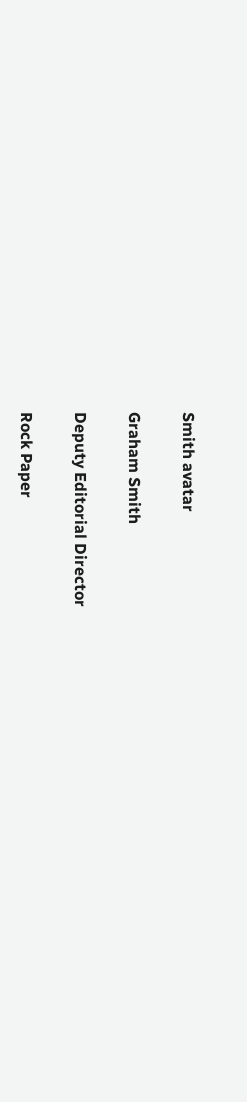Smith avatar

Graham Smith

Deputy Editorial Director

Rock Paper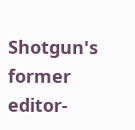Shotgun's former editor-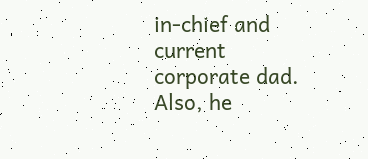in-chief and current corporate dad. Also, he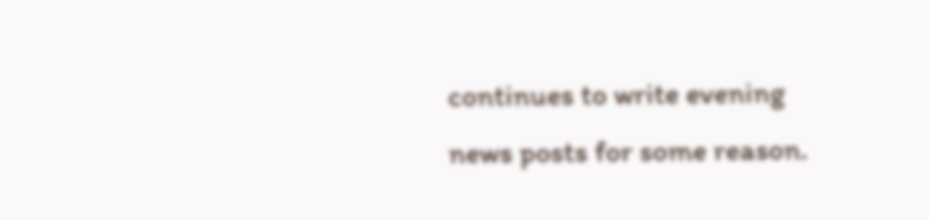continues to write evening news posts for some reason.